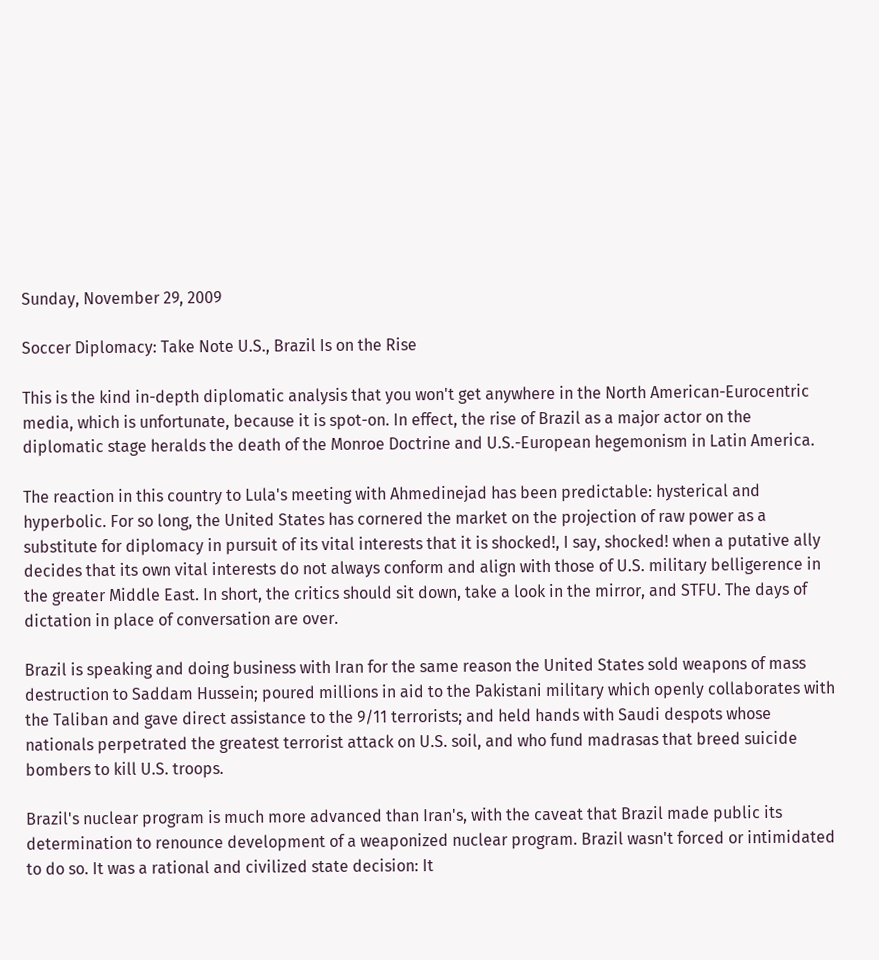Sunday, November 29, 2009

Soccer Diplomacy: Take Note U.S., Brazil Is on the Rise

This is the kind in-depth diplomatic analysis that you won't get anywhere in the North American-Eurocentric media, which is unfortunate, because it is spot-on. In effect, the rise of Brazil as a major actor on the diplomatic stage heralds the death of the Monroe Doctrine and U.S.-European hegemonism in Latin America.

The reaction in this country to Lula's meeting with Ahmedinejad has been predictable: hysterical and hyperbolic. For so long, the United States has cornered the market on the projection of raw power as a substitute for diplomacy in pursuit of its vital interests that it is shocked!, I say, shocked! when a putative ally decides that its own vital interests do not always conform and align with those of U.S. military belligerence in the greater Middle East. In short, the critics should sit down, take a look in the mirror, and STFU. The days of dictation in place of conversation are over.

Brazil is speaking and doing business with Iran for the same reason the United States sold weapons of mass destruction to Saddam Hussein; poured millions in aid to the Pakistani military which openly collaborates with the Taliban and gave direct assistance to the 9/11 terrorists; and held hands with Saudi despots whose nationals perpetrated the greatest terrorist attack on U.S. soil, and who fund madrasas that breed suicide bombers to kill U.S. troops.

Brazil's nuclear program is much more advanced than Iran's, with the caveat that Brazil made public its determination to renounce development of a weaponized nuclear program. Brazil wasn't forced or intimidated to do so. It was a rational and civilized state decision: It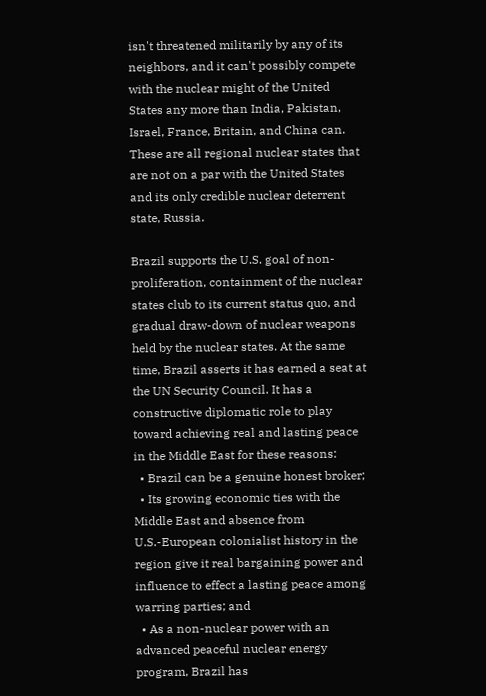isn't threatened militarily by any of its neighbors, and it can't possibly compete with the nuclear might of the United States any more than India, Pakistan, Israel, France, Britain, and China can. These are all regional nuclear states that are not on a par with the United States and its only credible nuclear deterrent state, Russia.

Brazil supports the U.S. goal of non-proliferation, containment of the nuclear states club to its current status quo, and gradual draw-down of nuclear weapons held by the nuclear states. At the same time, Brazil asserts it has earned a seat at the UN Security Council. It has a constructive diplomatic role to play toward achieving real and lasting peace in the Middle East for these reasons:
  • Brazil can be a genuine honest broker;
  • Its growing economic ties with the Middle East and absence from U.S.-European colonialist history in the region give it real bargaining power and influence to effect a lasting peace among warring parties; and
  • As a non-nuclear power with an advanced peaceful nuclear energy program, Brazil has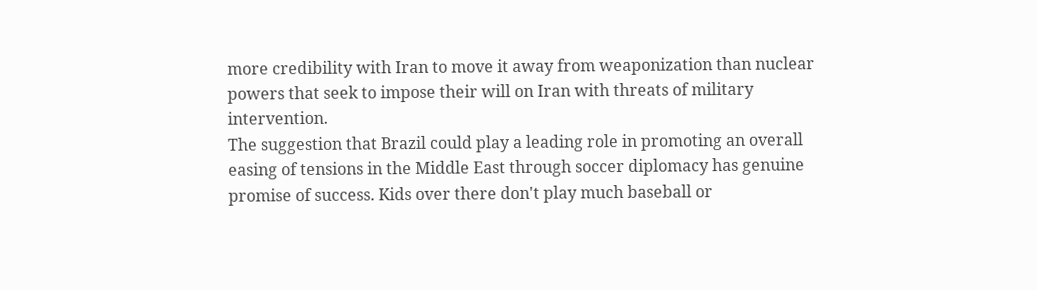more credibility with Iran to move it away from weaponization than nuclear powers that seek to impose their will on Iran with threats of military intervention.
The suggestion that Brazil could play a leading role in promoting an overall easing of tensions in the Middle East through soccer diplomacy has genuine promise of success. Kids over there don't play much baseball or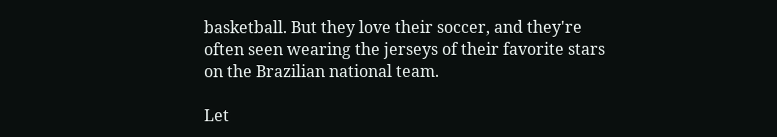basketball. But they love their soccer, and they're often seen wearing the jerseys of their favorite stars on the Brazilian national team.

Let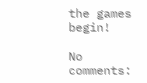the games begin!

No comments: